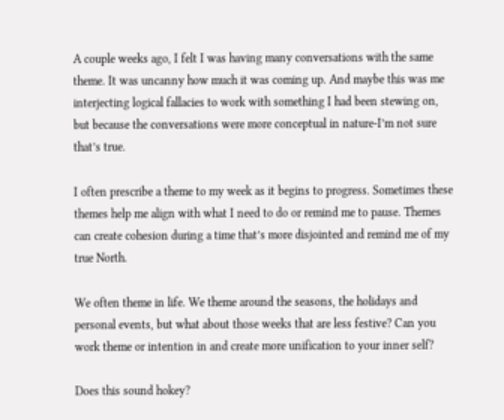A couple weeks ago, I felt I was having many conversations with the same theme. It was uncanny how much it was coming up. And maybe this was me interjecting logical fallacies to work with something I had been stewing on, but because the conversations were more conceptual in nature-I’m not sure that’s true.

I often prescribe a theme to my week as it begins to progress. Sometimes these themes help me align with what I need to do or remind me to pause. Themes can create cohesion during a time that’s more disjointed and remind me of my true North.

We often theme in life. We theme around the seasons, the holidays and personal events, but what about those weeks that are less festive? Can you work theme or intention in and create more unification to your inner self?

Does this sound hokey?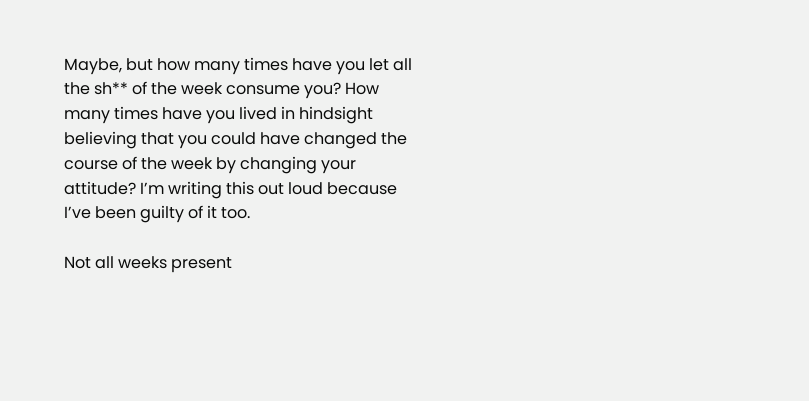Maybe, but how many times have you let all the sh** of the week consume you? How many times have you lived in hindsight believing that you could have changed the course of the week by changing your attitude? I’m writing this out loud because I’ve been guilty of it too.

Not all weeks present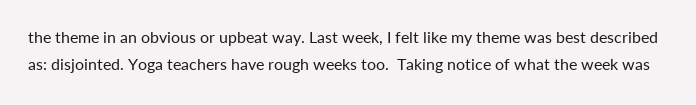the theme in an obvious or upbeat way. Last week, I felt like my theme was best described as: disjointed. Yoga teachers have rough weeks too.  Taking notice of what the week was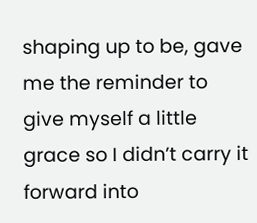shaping up to be, gave me the reminder to give myself a little grace so I didn’t carry it forward into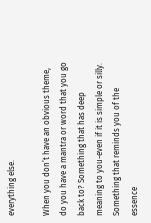everything else.

When you don’t have an obvious theme, do you have a mantra or word that you go back to? Something that has deep meaning to you-even if it is simple or silly. Something that reminds you of the essence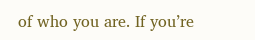of who you are. If you’re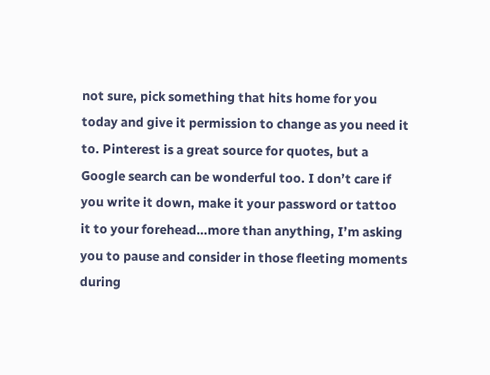not sure, pick something that hits home for you today and give it permission to change as you need it to. Pinterest is a great source for quotes, but a Google search can be wonderful too. I don’t care if you write it down, make it your password or tattoo it to your forehead…more than anything, I’m asking you to pause and consider in those fleeting moments during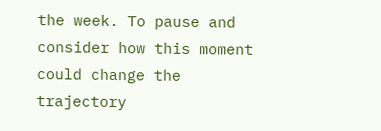the week. To pause and consider how this moment could change the trajectory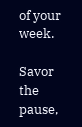of your week.

Savor the pause,